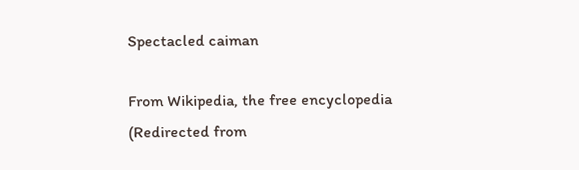Spectacled caiman

From Wikipedia, the free encyclopedia
(Redirected from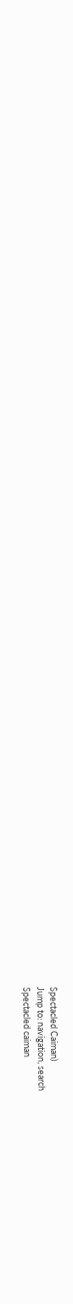Spectacled Caiman)
Jump to: navigation, search
Spectacled caiman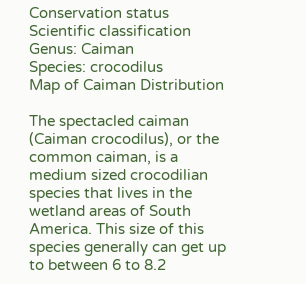Conservation status
Scientific classification
Genus: Caiman
Species: crocodilus
Map of Caiman Distribution

The spectacled caiman (Caiman crocodilus), or the common caiman, is a medium sized crocodilian species that lives in the wetland areas of South America. This size of this species generally can get up to between 6 to 8.2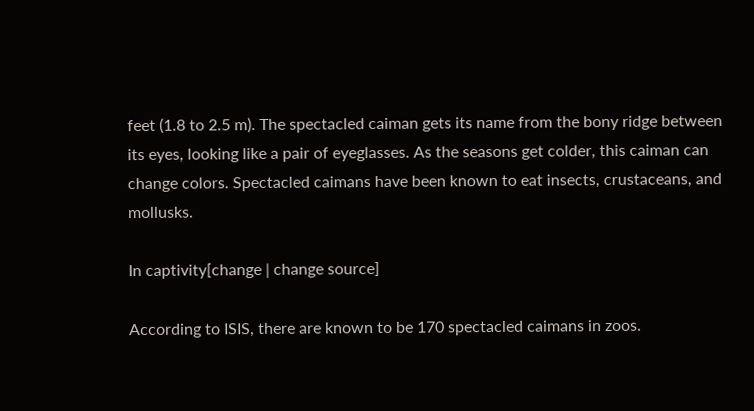feet (1.8 to 2.5 m). The spectacled caiman gets its name from the bony ridge between its eyes, looking like a pair of eyeglasses. As the seasons get colder, this caiman can change colors. Spectacled caimans have been known to eat insects, crustaceans, and mollusks.

In captivity[change | change source]

According to ISIS, there are known to be 170 spectacled caimans in zoos.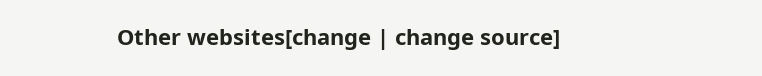Other websites[change | change source]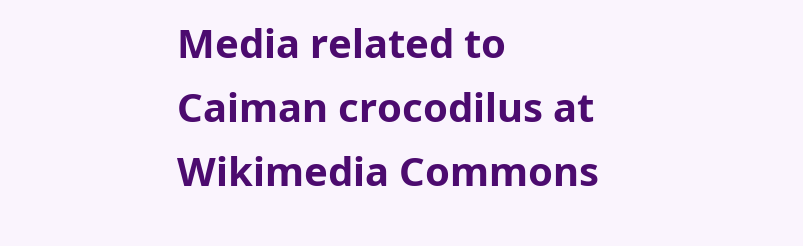Media related to Caiman crocodilus at Wikimedia Commons